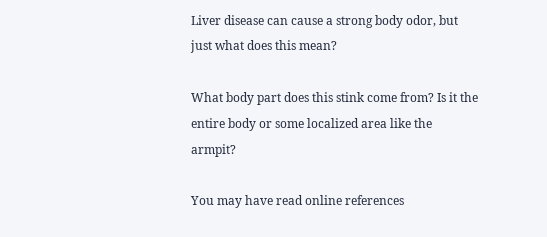Liver disease can cause a strong body odor, but just what does this mean?

What body part does this stink come from? Is it the entire body or some localized area like the armpit?

You may have read online references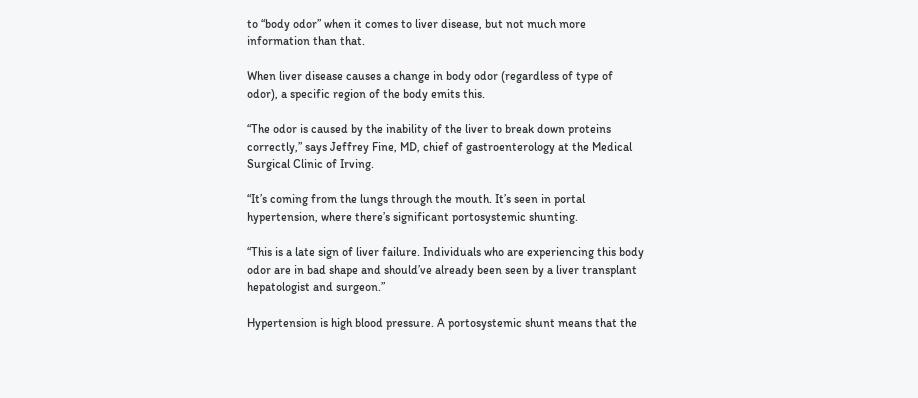to “body odor” when it comes to liver disease, but not much more information than that.

When liver disease causes a change in body odor (regardless of type of odor), a specific region of the body emits this.

“The odor is caused by the inability of the liver to break down proteins correctly,” says Jeffrey Fine, MD, chief of gastroenterology at the Medical Surgical Clinic of Irving.

“It’s coming from the lungs through the mouth. It’s seen in portal hypertension, where there’s significant portosystemic shunting.

“This is a late sign of liver failure. Individuals who are experiencing this body odor are in bad shape and should’ve already been seen by a liver transplant hepatologist and surgeon.”

Hypertension is high blood pressure. A portosystemic shunt means that the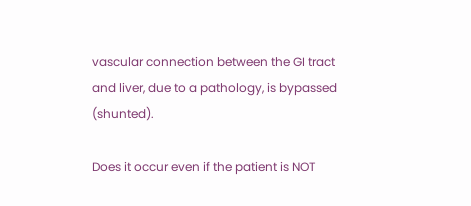vascular connection between the GI tract and liver, due to a pathology, is bypassed (shunted).

Does it occur even if the patient is NOT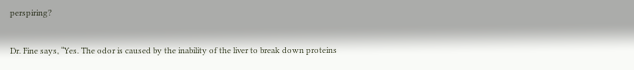perspiring?

Dr. Fine says, “Yes. The odor is caused by the inability of the liver to break down proteins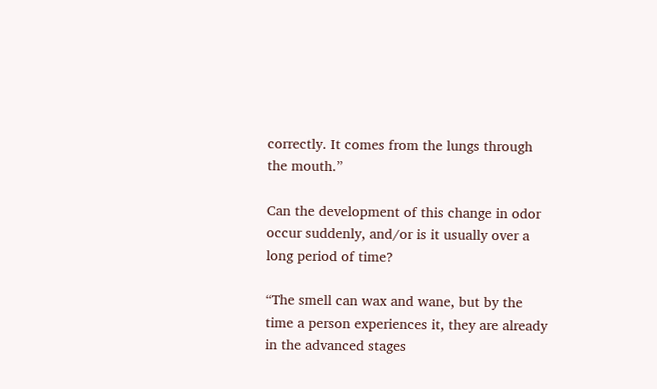correctly. It comes from the lungs through the mouth.”

Can the development of this change in odor occur suddenly, and/or is it usually over a long period of time?

“The smell can wax and wane, but by the time a person experiences it, they are already in the advanced stages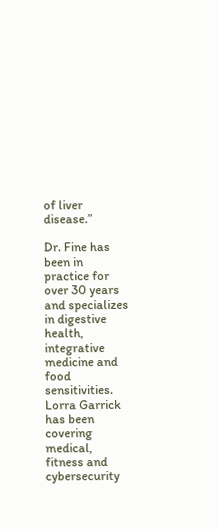of liver disease.”

Dr. Fine has been in practice for over 30 years and specializes in digestive health, integrative medicine and food sensitivities.
Lorra Garrick has been covering medical, fitness and cybersecurity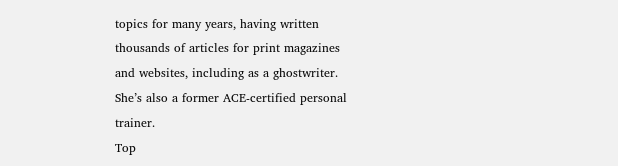topics for many years, having written thousands of articles for print magazines and websites, including as a ghostwriter. She’s also a former ACE-certified personal trainer.
Top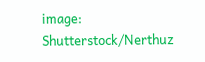image: Shutterstock/Nerthuz